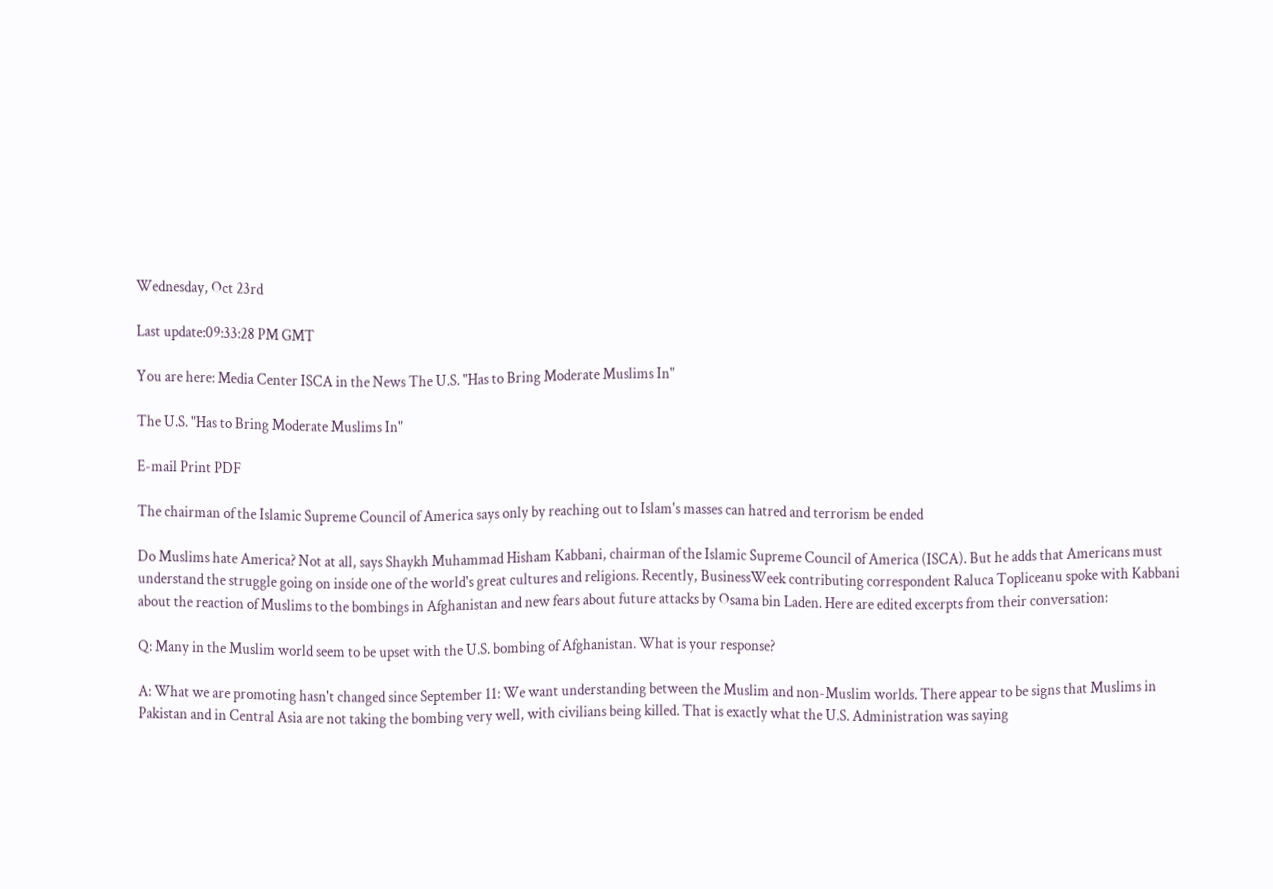Wednesday, Oct 23rd

Last update:09:33:28 PM GMT

You are here: Media Center ISCA in the News The U.S. "Has to Bring Moderate Muslims In"

The U.S. "Has to Bring Moderate Muslims In"

E-mail Print PDF

The chairman of the Islamic Supreme Council of America says only by reaching out to Islam's masses can hatred and terrorism be ended

Do Muslims hate America? Not at all, says Shaykh Muhammad Hisham Kabbani, chairman of the Islamic Supreme Council of America (ISCA). But he adds that Americans must understand the struggle going on inside one of the world's great cultures and religions. Recently, BusinessWeek contributing correspondent Raluca Topliceanu spoke with Kabbani about the reaction of Muslims to the bombings in Afghanistan and new fears about future attacks by Osama bin Laden. Here are edited excerpts from their conversation:

Q: Many in the Muslim world seem to be upset with the U.S. bombing of Afghanistan. What is your response?

A: What we are promoting hasn't changed since September 11: We want understanding between the Muslim and non-Muslim worlds. There appear to be signs that Muslims in Pakistan and in Central Asia are not taking the bombing very well, with civilians being killed. That is exactly what the U.S. Administration was saying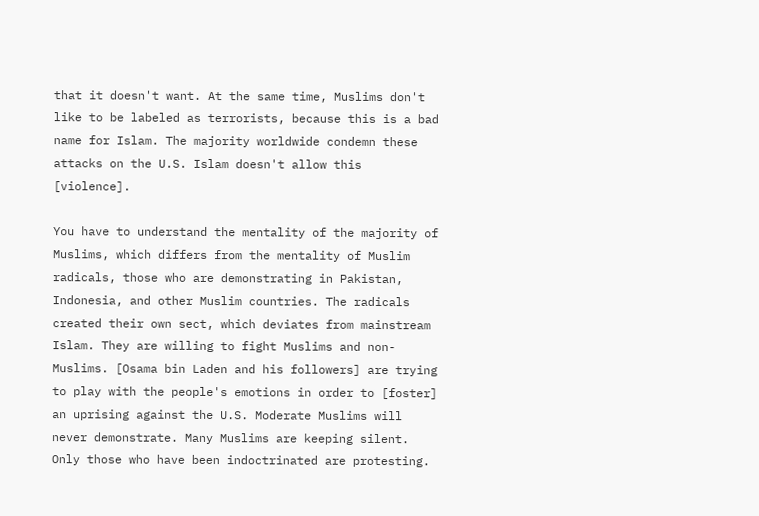that it doesn't want. At the same time, Muslims don't like to be labeled as terrorists, because this is a bad name for Islam. The majority worldwide condemn these attacks on the U.S. Islam doesn't allow this [violence].

You have to understand the mentality of the majority of Muslims, which differs from the mentality of Muslim radicals, those who are demonstrating in Pakistan, Indonesia, and other Muslim countries. The radicals created their own sect, which deviates from mainstream Islam. They are willing to fight Muslims and non-Muslims. [Osama bin Laden and his followers] are trying to play with the people's emotions in order to [foster] an uprising against the U.S. Moderate Muslims will never demonstrate. Many Muslims are keeping silent. Only those who have been indoctrinated are protesting.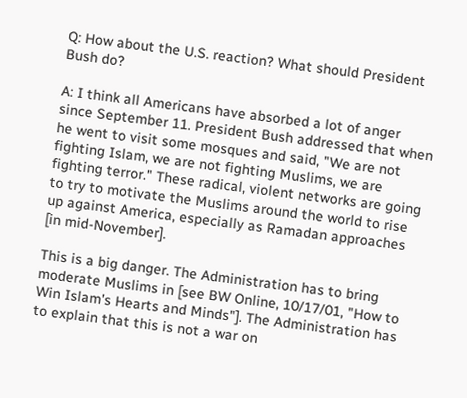Q: How about the U.S. reaction? What should President Bush do?

A: I think all Americans have absorbed a lot of anger since September 11. President Bush addressed that when he went to visit some mosques and said, "We are not fighting Islam, we are not fighting Muslims, we are fighting terror." These radical, violent networks are going to try to motivate the Muslims around the world to rise up against America, especially as Ramadan approaches [in mid-November].

This is a big danger. The Administration has to bring moderate Muslims in [see BW Online, 10/17/01, "How to Win Islam's Hearts and Minds"]. The Administration has to explain that this is not a war on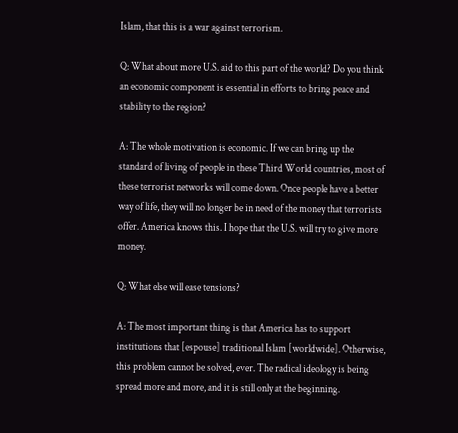Islam, that this is a war against terrorism.

Q: What about more U.S. aid to this part of the world? Do you think an economic component is essential in efforts to bring peace and stability to the region?

A: The whole motivation is economic. If we can bring up the standard of living of people in these Third World countries, most of these terrorist networks will come down. Once people have a better way of life, they will no longer be in need of the money that terrorists offer. America knows this. I hope that the U.S. will try to give more money.

Q: What else will ease tensions?

A: The most important thing is that America has to support institutions that [espouse] traditional Islam [worldwide]. Otherwise, this problem cannot be solved, ever. The radical ideology is being spread more and more, and it is still only at the beginning.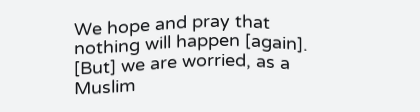We hope and pray that nothing will happen [again]. [But] we are worried, as a Muslim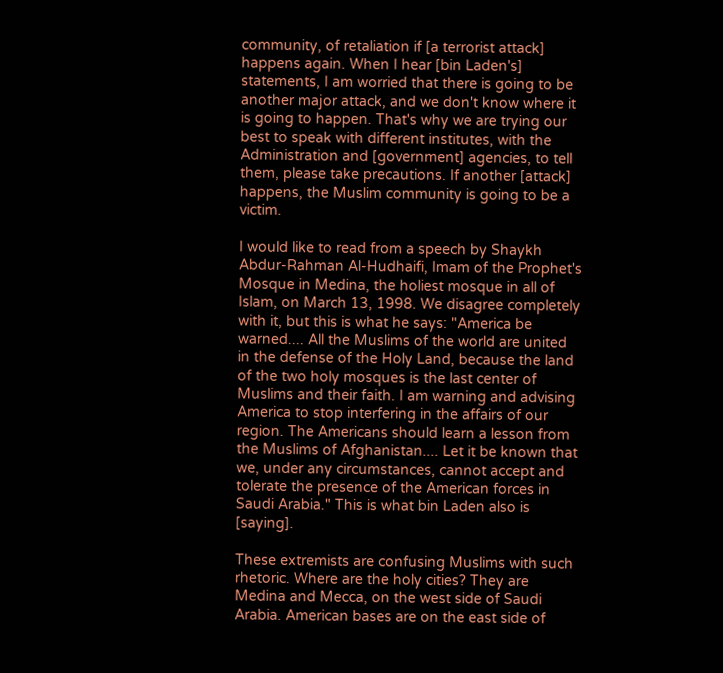community, of retaliation if [a terrorist attack] happens again. When I hear [bin Laden's] statements, I am worried that there is going to be another major attack, and we don't know where it is going to happen. That's why we are trying our best to speak with different institutes, with the Administration and [government] agencies, to tell them, please take precautions. If another [attack] happens, the Muslim community is going to be a victim.

I would like to read from a speech by Shaykh Abdur-Rahman Al-Hudhaifi, Imam of the Prophet's Mosque in Medina, the holiest mosque in all of Islam, on March 13, 1998. We disagree completely with it, but this is what he says: "America be warned.... All the Muslims of the world are united in the defense of the Holy Land, because the land of the two holy mosques is the last center of Muslims and their faith. I am warning and advising America to stop interfering in the affairs of our region. The Americans should learn a lesson from the Muslims of Afghanistan.... Let it be known that we, under any circumstances, cannot accept and tolerate the presence of the American forces in Saudi Arabia." This is what bin Laden also is [saying].

These extremists are confusing Muslims with such rhetoric. Where are the holy cities? They are Medina and Mecca, on the west side of Saudi Arabia. American bases are on the east side of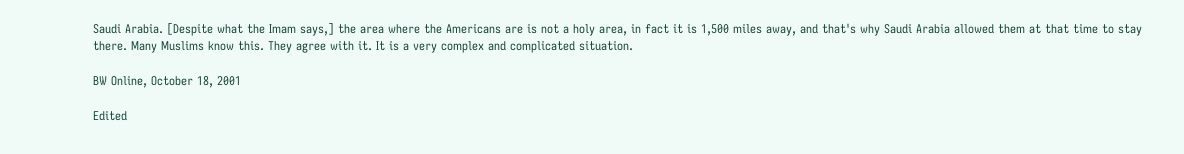Saudi Arabia. [Despite what the Imam says,] the area where the Americans are is not a holy area, in fact it is 1,500 miles away, and that's why Saudi Arabia allowed them at that time to stay there. Many Muslims know this. They agree with it. It is a very complex and complicated situation.

BW Online, October 18, 2001

Edited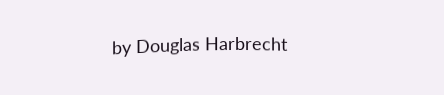by Douglas Harbrecht